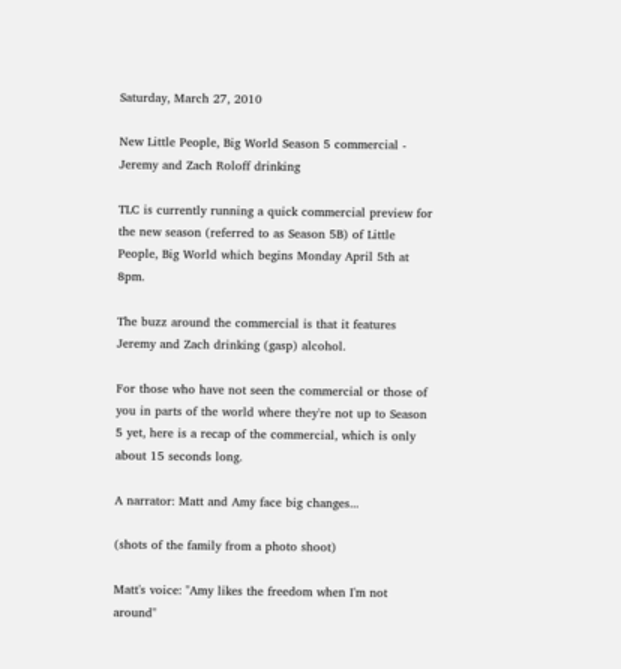Saturday, March 27, 2010

New Little People, Big World Season 5 commercial - Jeremy and Zach Roloff drinking

TLC is currently running a quick commercial preview for the new season (referred to as Season 5B) of Little People, Big World which begins Monday April 5th at 8pm.

The buzz around the commercial is that it features Jeremy and Zach drinking (gasp) alcohol.

For those who have not seen the commercial or those of you in parts of the world where they're not up to Season 5 yet, here is a recap of the commercial, which is only about 15 seconds long.

A narrator: Matt and Amy face big changes...

(shots of the family from a photo shoot)

Matt's voice: "Amy likes the freedom when I'm not around"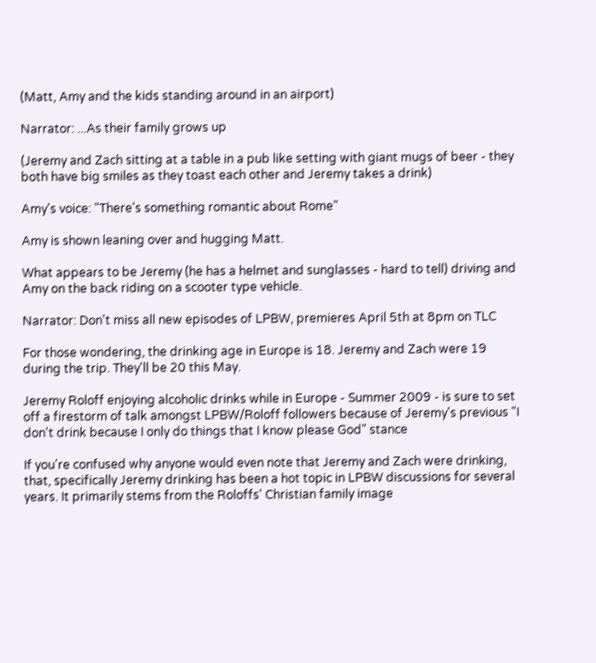(Matt, Amy and the kids standing around in an airport)

Narrator: ...As their family grows up

(Jeremy and Zach sitting at a table in a pub like setting with giant mugs of beer - they both have big smiles as they toast each other and Jeremy takes a drink)

Amy's voice: "There's something romantic about Rome"

Amy is shown leaning over and hugging Matt.

What appears to be Jeremy (he has a helmet and sunglasses - hard to tell) driving and Amy on the back riding on a scooter type vehicle.

Narrator: Don't miss all new episodes of LPBW, premieres April 5th at 8pm on TLC

For those wondering, the drinking age in Europe is 18. Jeremy and Zach were 19 during the trip. They'll be 20 this May.

Jeremy Roloff enjoying alcoholic drinks while in Europe - Summer 2009 - is sure to set off a firestorm of talk amongst LPBW/Roloff followers because of Jeremy's previous "I don't drink because I only do things that I know please God" stance

If you're confused why anyone would even note that Jeremy and Zach were drinking, that, specifically Jeremy drinking has been a hot topic in LPBW discussions for several years. It primarily stems from the Roloffs' Christian family image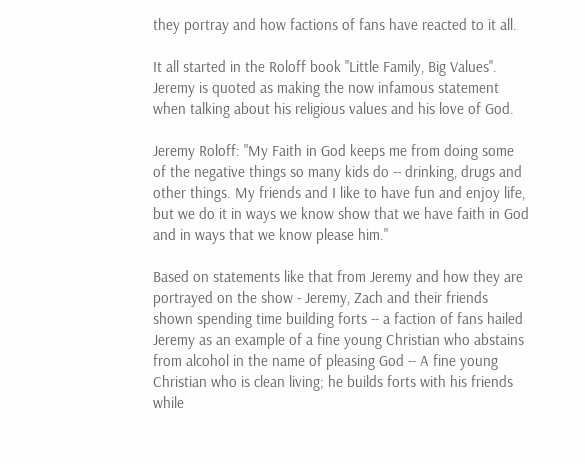they portray and how factions of fans have reacted to it all.

It all started in the Roloff book "Little Family, Big Values". Jeremy is quoted as making the now infamous statement when talking about his religious values and his love of God.

Jeremy Roloff: "My Faith in God keeps me from doing some of the negative things so many kids do -- drinking, drugs and other things. My friends and I like to have fun and enjoy life, but we do it in ways we know show that we have faith in God and in ways that we know please him."

Based on statements like that from Jeremy and how they are portrayed on the show - Jeremy, Zach and their friends shown spending time building forts -- a faction of fans hailed Jeremy as an example of a fine young Christian who abstains from alcohol in the name of pleasing God -- A fine young Christian who is clean living; he builds forts with his friends while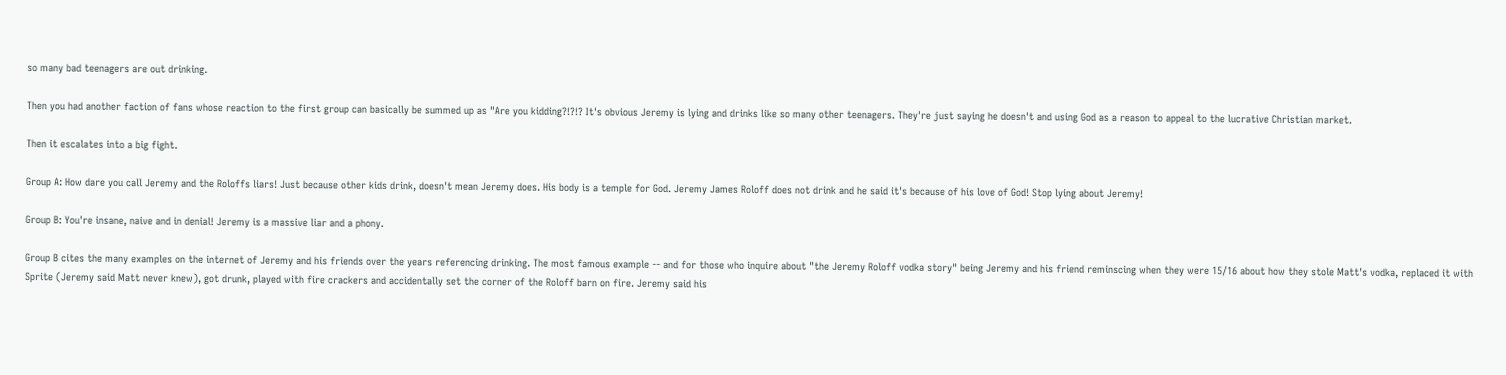so many bad teenagers are out drinking.

Then you had another faction of fans whose reaction to the first group can basically be summed up as "Are you kidding?!?!? It's obvious Jeremy is lying and drinks like so many other teenagers. They're just saying he doesn't and using God as a reason to appeal to the lucrative Christian market.

Then it escalates into a big fight.

Group A: How dare you call Jeremy and the Roloffs liars! Just because other kids drink, doesn't mean Jeremy does. His body is a temple for God. Jeremy James Roloff does not drink and he said it's because of his love of God! Stop lying about Jeremy!

Group B: You're insane, naive and in denial! Jeremy is a massive liar and a phony.

Group B cites the many examples on the internet of Jeremy and his friends over the years referencing drinking. The most famous example -- and for those who inquire about "the Jeremy Roloff vodka story" being Jeremy and his friend reminscing when they were 15/16 about how they stole Matt's vodka, replaced it with Sprite (Jeremy said Matt never knew), got drunk, played with fire crackers and accidentally set the corner of the Roloff barn on fire. Jeremy said his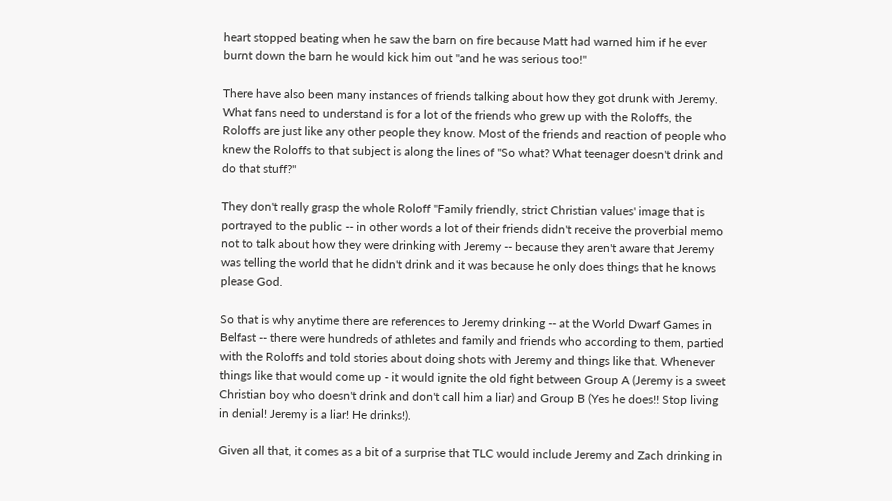heart stopped beating when he saw the barn on fire because Matt had warned him if he ever burnt down the barn he would kick him out "and he was serious too!"

There have also been many instances of friends talking about how they got drunk with Jeremy. What fans need to understand is for a lot of the friends who grew up with the Roloffs, the Roloffs are just like any other people they know. Most of the friends and reaction of people who knew the Roloffs to that subject is along the lines of "So what? What teenager doesn't drink and do that stuff?"

They don't really grasp the whole Roloff "Family friendly, strict Christian values' image that is portrayed to the public -- in other words a lot of their friends didn't receive the proverbial memo not to talk about how they were drinking with Jeremy -- because they aren't aware that Jeremy was telling the world that he didn't drink and it was because he only does things that he knows please God.

So that is why anytime there are references to Jeremy drinking -- at the World Dwarf Games in Belfast -- there were hundreds of athletes and family and friends who according to them, partied with the Roloffs and told stories about doing shots with Jeremy and things like that. Whenever things like that would come up - it would ignite the old fight between Group A (Jeremy is a sweet Christian boy who doesn't drink and don't call him a liar) and Group B (Yes he does!! Stop living in denial! Jeremy is a liar! He drinks!).

Given all that, it comes as a bit of a surprise that TLC would include Jeremy and Zach drinking in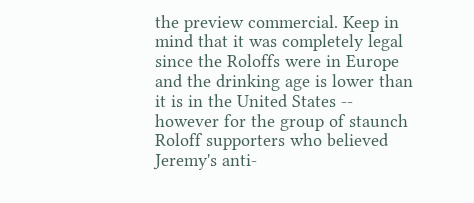the preview commercial. Keep in mind that it was completely legal since the Roloffs were in Europe and the drinking age is lower than it is in the United States -- however for the group of staunch Roloff supporters who believed Jeremy's anti-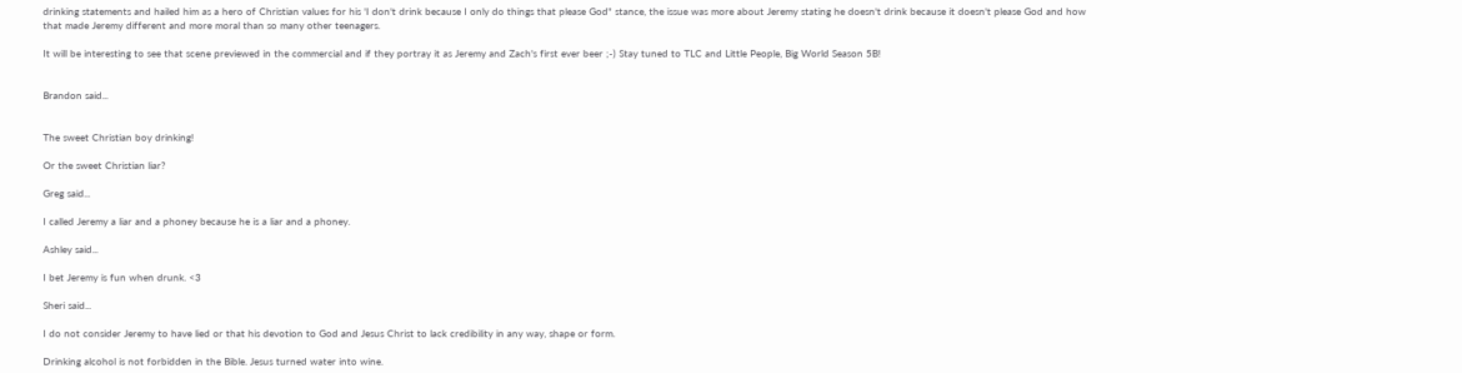drinking statements and hailed him as a hero of Christian values for his 'I don't drink because I only do things that please God" stance, the issue was more about Jeremy stating he doesn't drink because it doesn't please God and how that made Jeremy different and more moral than so many other teenagers.

It will be interesting to see that scene previewed in the commercial and if they portray it as Jeremy and Zach's first ever beer ;-) Stay tuned to TLC and Little People, Big World Season 5B!


Brandon said...


The sweet Christian boy drinking!

Or the sweet Christian liar?

Greg said...

I called Jeremy a liar and a phoney because he is a liar and a phoney.

Ashley said...

I bet Jeremy is fun when drunk. <3

Sheri said...

I do not consider Jeremy to have lied or that his devotion to God and Jesus Christ to lack credibility in any way, shape or form.

Drinking alcohol is not forbidden in the Bible. Jesus turned water into wine.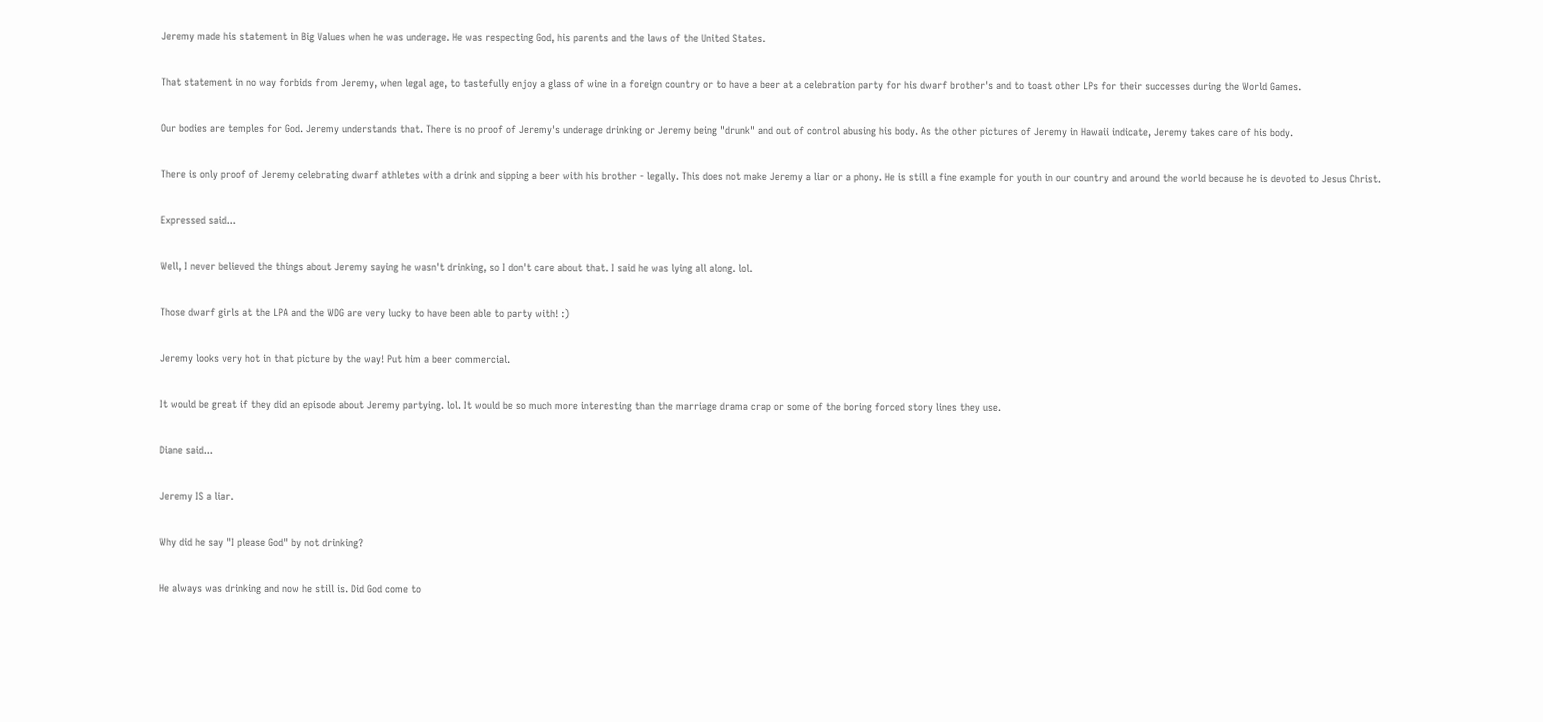Jeremy made his statement in Big Values when he was underage. He was respecting God, his parents and the laws of the United States.

That statement in no way forbids from Jeremy, when legal age, to tastefully enjoy a glass of wine in a foreign country or to have a beer at a celebration party for his dwarf brother's and to toast other LPs for their successes during the World Games.

Our bodies are temples for God. Jeremy understands that. There is no proof of Jeremy's underage drinking or Jeremy being "drunk" and out of control abusing his body. As the other pictures of Jeremy in Hawaii indicate, Jeremy takes care of his body.

There is only proof of Jeremy celebrating dwarf athletes with a drink and sipping a beer with his brother - legally. This does not make Jeremy a liar or a phony. He is still a fine example for youth in our country and around the world because he is devoted to Jesus Christ.

Expressed said...

Well, I never believed the things about Jeremy saying he wasn't drinking, so I don't care about that. I said he was lying all along. lol.

Those dwarf girls at the LPA and the WDG are very lucky to have been able to party with! :)

Jeremy looks very hot in that picture by the way! Put him a beer commercial.

It would be great if they did an episode about Jeremy partying. lol. It would be so much more interesting than the marriage drama crap or some of the boring forced story lines they use.

Diane said...

Jeremy IS a liar.

Why did he say "I please God" by not drinking?

He always was drinking and now he still is. Did God come to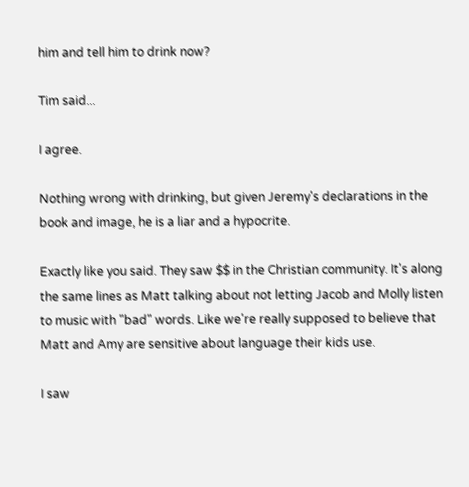him and tell him to drink now?

Tim said...

I agree.

Nothing wrong with drinking, but given Jeremy's declarations in the book and image, he is a liar and a hypocrite.

Exactly like you said. They saw $$ in the Christian community. It's along the same lines as Matt talking about not letting Jacob and Molly listen to music with "bad" words. Like we're really supposed to believe that Matt and Amy are sensitive about language their kids use.

I saw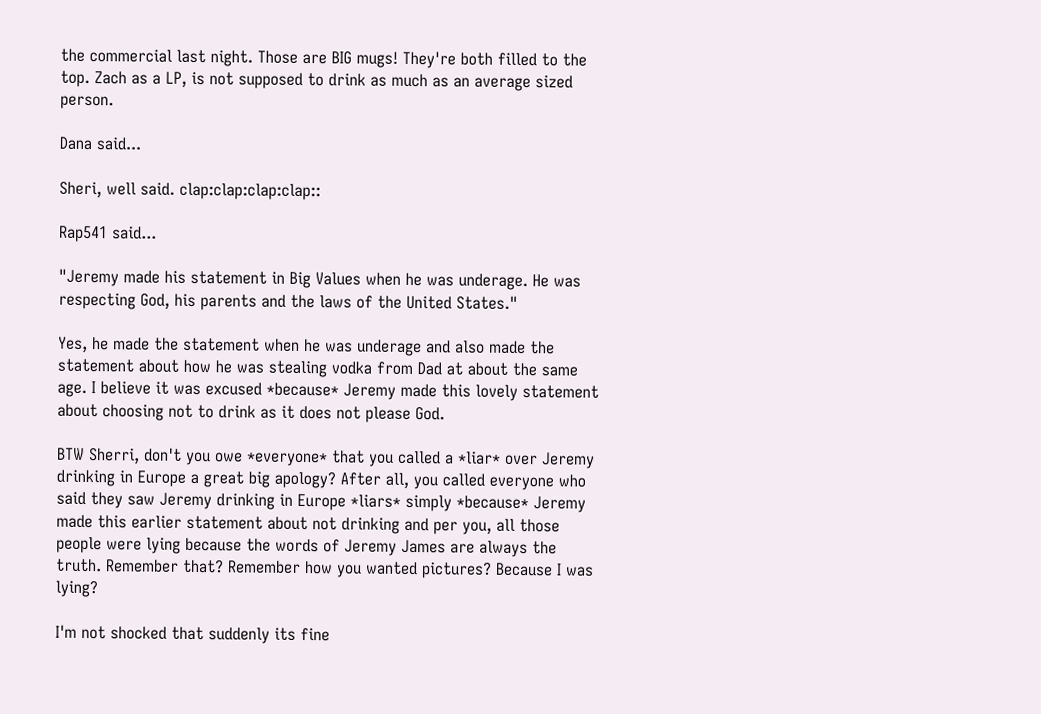the commercial last night. Those are BIG mugs! They're both filled to the top. Zach as a LP, is not supposed to drink as much as an average sized person.

Dana said...

Sheri, well said. clap:clap:clap:clap::

Rap541 said...

"Jeremy made his statement in Big Values when he was underage. He was respecting God, his parents and the laws of the United States."

Yes, he made the statement when he was underage and also made the statement about how he was stealing vodka from Dad at about the same age. I believe it was excused *because* Jeremy made this lovely statement about choosing not to drink as it does not please God.

BTW Sherri, don't you owe *everyone* that you called a *liar* over Jeremy drinking in Europe a great big apology? After all, you called everyone who said they saw Jeremy drinking in Europe *liars* simply *because* Jeremy made this earlier statement about not drinking and per you, all those people were lying because the words of Jeremy James are always the truth. Remember that? Remember how you wanted pictures? Because I was lying?

I'm not shocked that suddenly its fine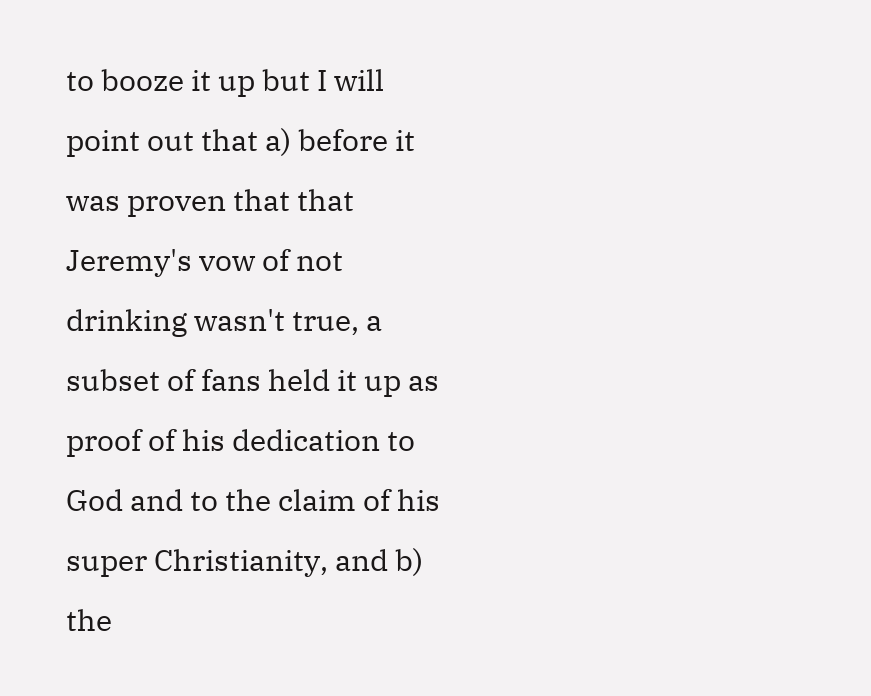to booze it up but I will point out that a) before it was proven that that Jeremy's vow of not drinking wasn't true, a subset of fans held it up as proof of his dedication to God and to the claim of his super Christianity, and b) the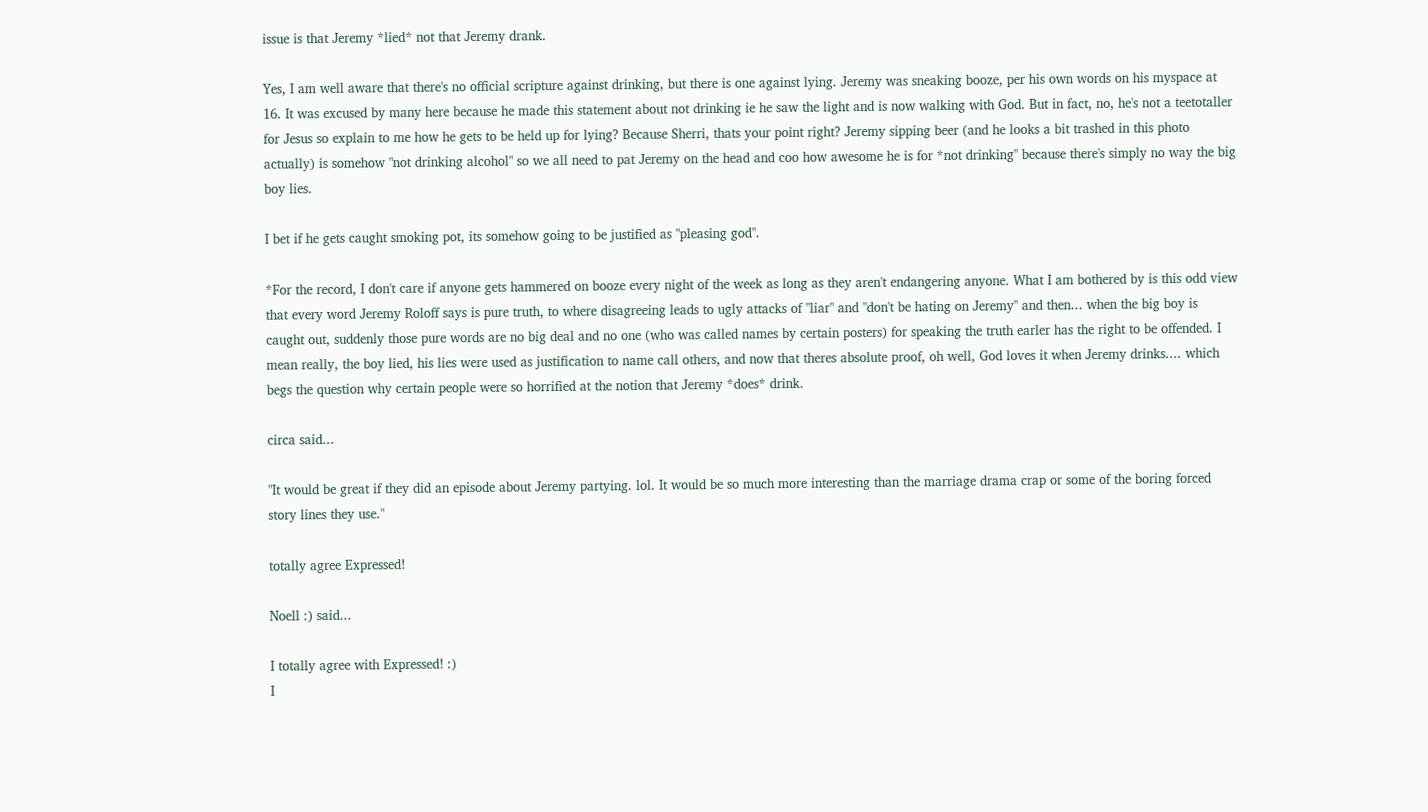issue is that Jeremy *lied* not that Jeremy drank.

Yes, I am well aware that there's no official scripture against drinking, but there is one against lying. Jeremy was sneaking booze, per his own words on his myspace at 16. It was excused by many here because he made this statement about not drinking ie he saw the light and is now walking with God. But in fact, no, he's not a teetotaller for Jesus so explain to me how he gets to be held up for lying? Because Sherri, thats your point right? Jeremy sipping beer (and he looks a bit trashed in this photo actually) is somehow "not drinking alcohol" so we all need to pat Jeremy on the head and coo how awesome he is for *not drinking" because there's simply no way the big boy lies.

I bet if he gets caught smoking pot, its somehow going to be justified as "pleasing god".

*For the record, I don't care if anyone gets hammered on booze every night of the week as long as they aren't endangering anyone. What I am bothered by is this odd view that every word Jeremy Roloff says is pure truth, to where disagreeing leads to ugly attacks of "liar" and "don't be hating on Jeremy" and then... when the big boy is caught out, suddenly those pure words are no big deal and no one (who was called names by certain posters) for speaking the truth earler has the right to be offended. I mean really, the boy lied, his lies were used as justification to name call others, and now that theres absolute proof, oh well, God loves it when Jeremy drinks.... which begs the question why certain people were so horrified at the notion that Jeremy *does* drink.

circa said...

"It would be great if they did an episode about Jeremy partying. lol. It would be so much more interesting than the marriage drama crap or some of the boring forced story lines they use."

totally agree Expressed!

Noell :) said...

I totally agree with Expressed! :)
I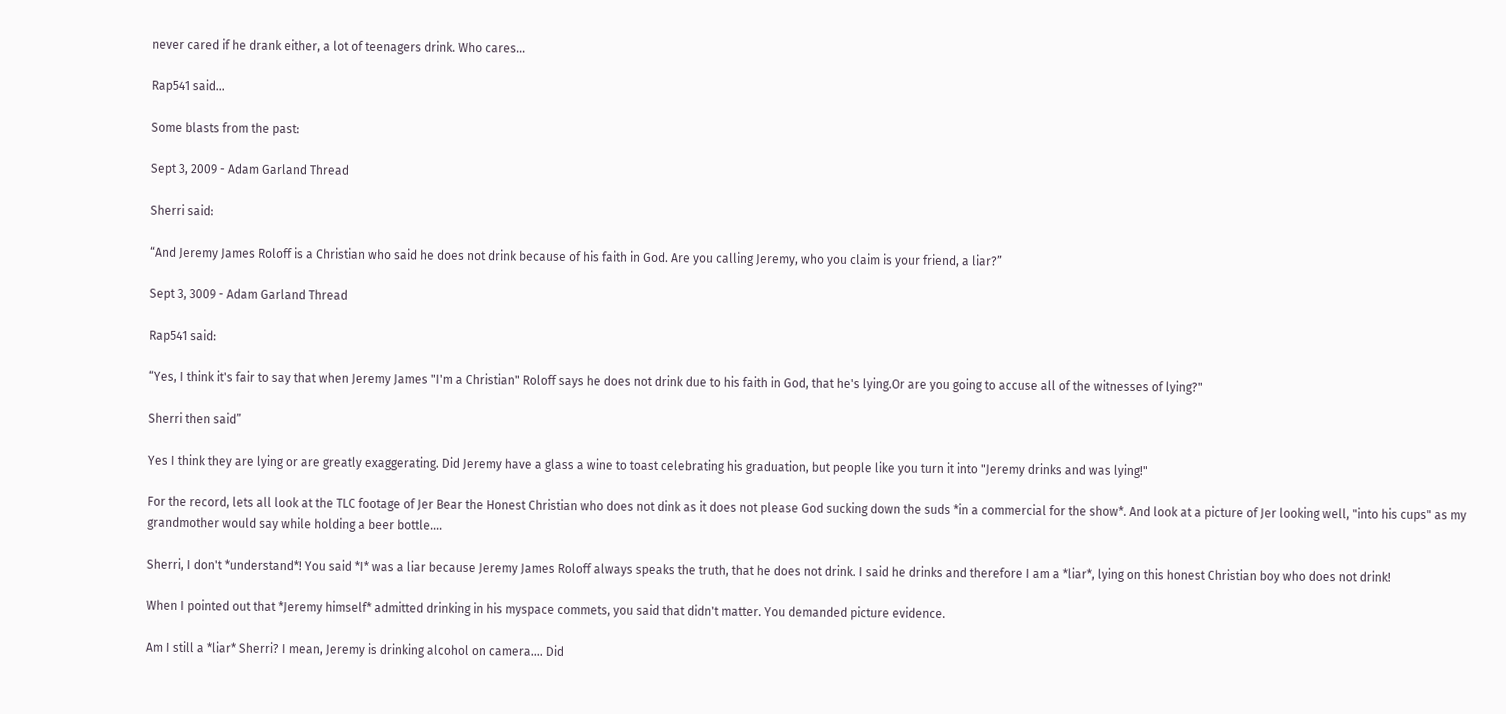never cared if he drank either, a lot of teenagers drink. Who cares...

Rap541 said...

Some blasts from the past:

Sept 3, 2009 - Adam Garland Thread

Sherri said:

“And Jeremy James Roloff is a Christian who said he does not drink because of his faith in God. Are you calling Jeremy, who you claim is your friend, a liar?”

Sept 3, 3009 - Adam Garland Thread

Rap541 said:

“Yes, I think it's fair to say that when Jeremy James "I'm a Christian" Roloff says he does not drink due to his faith in God, that he's lying.Or are you going to accuse all of the witnesses of lying?"

Sherri then said”

Yes I think they are lying or are greatly exaggerating. Did Jeremy have a glass a wine to toast celebrating his graduation, but people like you turn it into "Jeremy drinks and was lying!"

For the record, lets all look at the TLC footage of Jer Bear the Honest Christian who does not dink as it does not please God sucking down the suds *in a commercial for the show*. And look at a picture of Jer looking well, "into his cups" as my grandmother would say while holding a beer bottle....

Sherri, I don't *understand*! You said *I* was a liar because Jeremy James Roloff always speaks the truth, that he does not drink. I said he drinks and therefore I am a *liar*, lying on this honest Christian boy who does not drink!

When I pointed out that *Jeremy himself* admitted drinking in his myspace commets, you said that didn't matter. You demanded picture evidence.

Am I still a *liar* Sherri? I mean, Jeremy is drinking alcohol on camera.... Did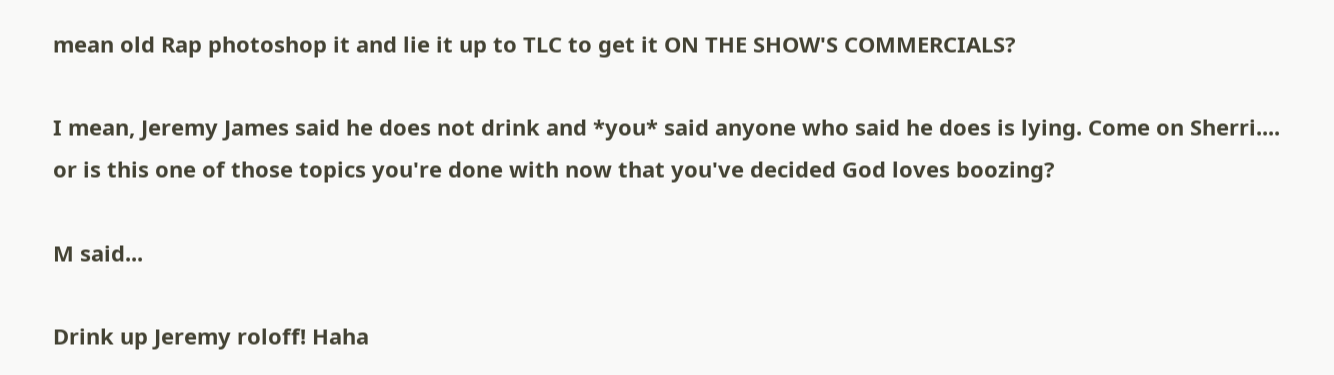mean old Rap photoshop it and lie it up to TLC to get it ON THE SHOW'S COMMERCIALS?

I mean, Jeremy James said he does not drink and *you* said anyone who said he does is lying. Come on Sherri.... or is this one of those topics you're done with now that you've decided God loves boozing?

M said...

Drink up Jeremy roloff! Haha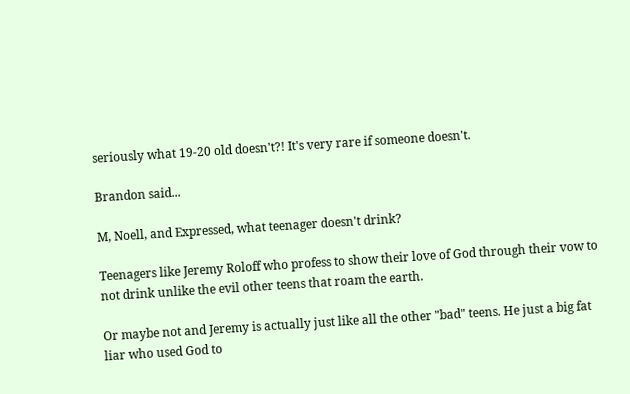seriously what 19-20 old doesn't?! It's very rare if someone doesn't.

Brandon said...

M, Noell, and Expressed, what teenager doesn't drink?

Teenagers like Jeremy Roloff who profess to show their love of God through their vow to not drink unlike the evil other teens that roam the earth.

Or maybe not and Jeremy is actually just like all the other "bad" teens. He just a big fat liar who used God to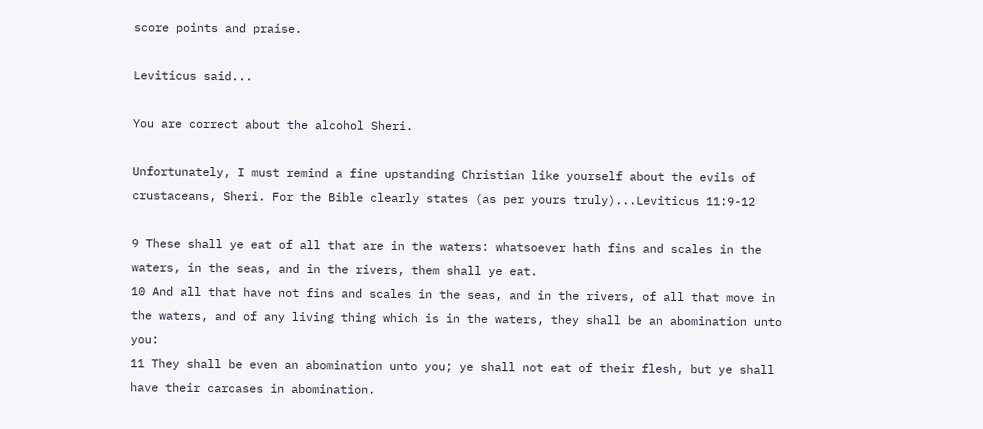score points and praise.

Leviticus said...

You are correct about the alcohol Sheri.

Unfortunately, I must remind a fine upstanding Christian like yourself about the evils of crustaceans, Sheri. For the Bible clearly states (as per yours truly)...Leviticus 11:9-12

9 These shall ye eat of all that are in the waters: whatsoever hath fins and scales in the waters, in the seas, and in the rivers, them shall ye eat.
10 And all that have not fins and scales in the seas, and in the rivers, of all that move in the waters, and of any living thing which is in the waters, they shall be an abomination unto you:
11 They shall be even an abomination unto you; ye shall not eat of their flesh, but ye shall have their carcases in abomination.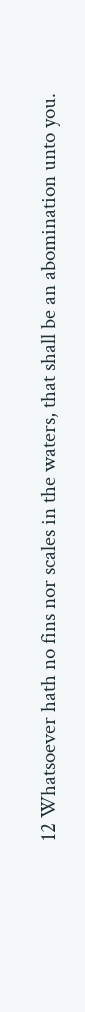12 Whatsoever hath no fins nor scales in the waters, that shall be an abomination unto you.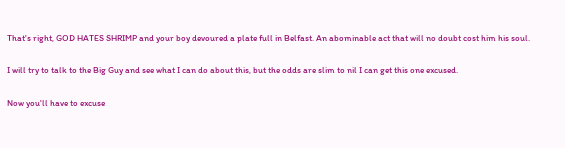That's right, GOD HATES SHRIMP and your boy devoured a plate full in Belfast. An abominable act that will no doubt cost him his soul.

I will try to talk to the Big Guy and see what I can do about this, but the odds are slim to nil I can get this one excused.

Now you'll have to excuse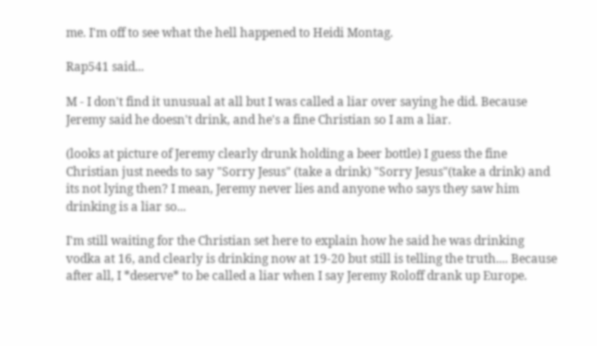me. I'm off to see what the hell happened to Heidi Montag.

Rap541 said...

M - I don't find it unusual at all but I was called a liar over saying he did. Because Jeremy said he doesn't drink, and he's a fine Christian so I am a liar.

(looks at picture of Jeremy clearly drunk holding a beer bottle) I guess the fine Christian just needs to say "Sorry Jesus" (take a drink) "Sorry Jesus"(take a drink) and its not lying then? I mean, Jeremy never lies and anyone who says they saw him drinking is a liar so...

I'm still waiting for the Christian set here to explain how he said he was drinking vodka at 16, and clearly is drinking now at 19-20 but still is telling the truth.... Because after all, I *deserve* to be called a liar when I say Jeremy Roloff drank up Europe.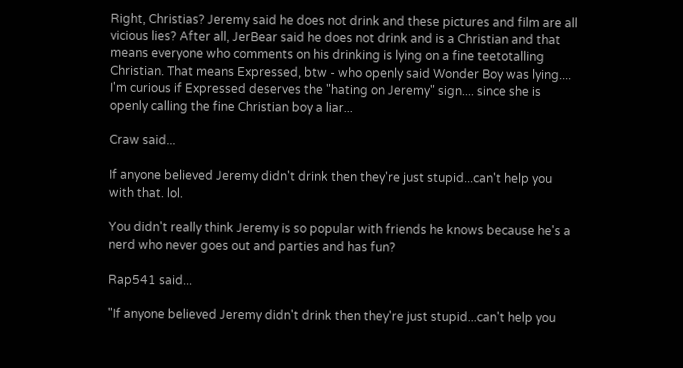Right, Christias? Jeremy said he does not drink and these pictures and film are all vicious lies? After all, JerBear said he does not drink and is a Christian and that means everyone who comments on his drinking is lying on a fine teetotalling Christian. That means Expressed, btw - who openly said Wonder Boy was lying.... I'm curious if Expressed deserves the "hating on Jeremy" sign.... since she is openly calling the fine Christian boy a liar...

Craw said...

If anyone believed Jeremy didn't drink then they're just stupid...can't help you with that. lol.

You didn't really think Jeremy is so popular with friends he knows because he's a nerd who never goes out and parties and has fun?

Rap541 said...

"If anyone believed Jeremy didn't drink then they're just stupid...can't help you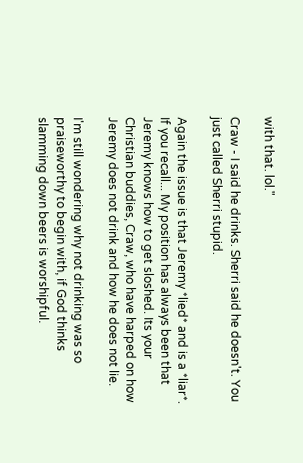with that. lol."

Craw - I said he drinks. Sherri said he doesn't. You just called Sherri stupid.

Again the issue is that Jeremy *lied* and is a *liar*. If you recall... My position has always been that Jeremy knows how to get sloshed. Its your Christian buddies, Craw, who have harped on how Jeremy does not drink and how he does not lie.

I'm still wondering why not drinking was so praiseworthy to begin with, if God thinks slamming down beers is worshipful.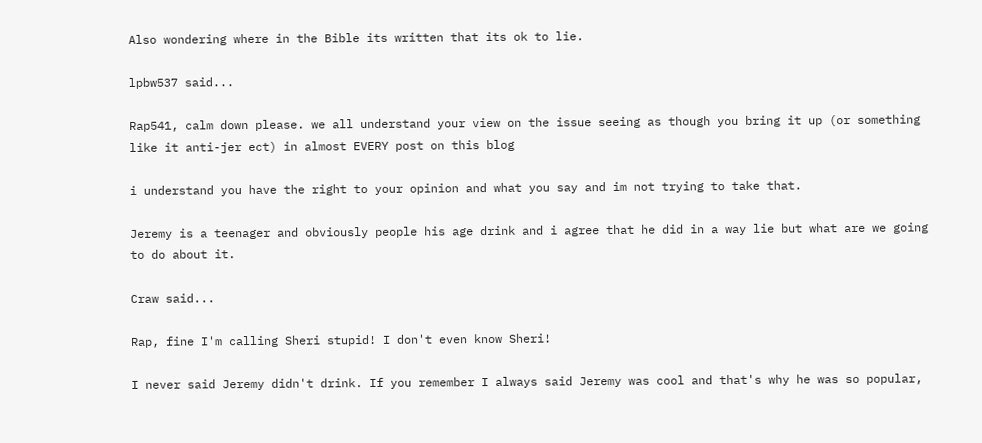Also wondering where in the Bible its written that its ok to lie.

lpbw537 said...

Rap541, calm down please. we all understand your view on the issue seeing as though you bring it up (or something like it anti-jer ect) in almost EVERY post on this blog

i understand you have the right to your opinion and what you say and im not trying to take that.

Jeremy is a teenager and obviously people his age drink and i agree that he did in a way lie but what are we going to do about it.

Craw said...

Rap, fine I'm calling Sheri stupid! I don't even know Sheri!

I never said Jeremy didn't drink. If you remember I always said Jeremy was cool and that's why he was so popular,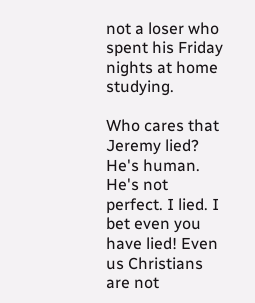not a loser who spent his Friday nights at home studying.

Who cares that Jeremy lied? He's human. He's not perfect. I lied. I bet even you have lied! Even us Christians are not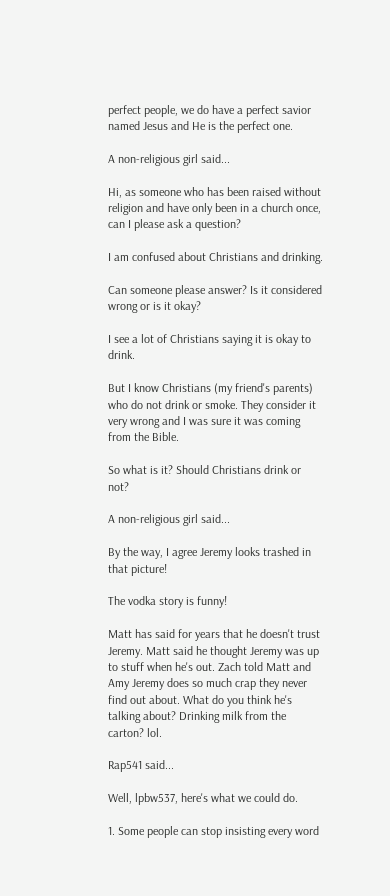perfect people, we do have a perfect savior named Jesus and He is the perfect one.

A non-religious girl said...

Hi, as someone who has been raised without religion and have only been in a church once, can I please ask a question?

I am confused about Christians and drinking.

Can someone please answer? Is it considered wrong or is it okay?

I see a lot of Christians saying it is okay to drink.

But I know Christians (my friend's parents) who do not drink or smoke. They consider it very wrong and I was sure it was coming from the Bible.

So what is it? Should Christians drink or not?

A non-religious girl said...

By the way, I agree Jeremy looks trashed in that picture!

The vodka story is funny!

Matt has said for years that he doesn't trust Jeremy. Matt said he thought Jeremy was up to stuff when he's out. Zach told Matt and Amy Jeremy does so much crap they never find out about. What do you think he's talking about? Drinking milk from the carton? lol.

Rap541 said...

Well, lpbw537, here's what we could do.

1. Some people can stop insisting every word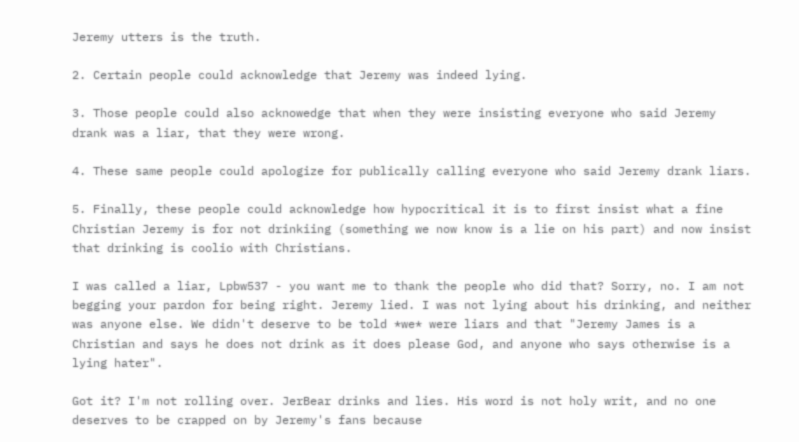Jeremy utters is the truth.

2. Certain people could acknowledge that Jeremy was indeed lying.

3. Those people could also acknowedge that when they were insisting everyone who said Jeremy drank was a liar, that they were wrong.

4. These same people could apologize for publically calling everyone who said Jeremy drank liars.

5. Finally, these people could acknowledge how hypocritical it is to first insist what a fine Christian Jeremy is for not drinkiing (something we now know is a lie on his part) and now insist that drinking is coolio with Christians.

I was called a liar, Lpbw537 - you want me to thank the people who did that? Sorry, no. I am not begging your pardon for being right. Jeremy lied. I was not lying about his drinking, and neither was anyone else. We didn't deserve to be told *we* were liars and that "Jeremy James is a Christian and says he does not drink as it does please God, and anyone who says otherwise is a lying hater".

Got it? I'm not rolling over. JerBear drinks and lies. His word is not holy writ, and no one deserves to be crapped on by Jeremy's fans because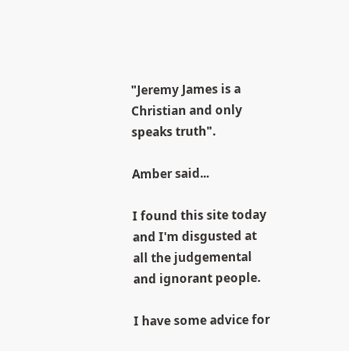"Jeremy James is a Christian and only speaks truth".

Amber said...

I found this site today and I'm disgusted at all the judgemental and ignorant people.

I have some advice for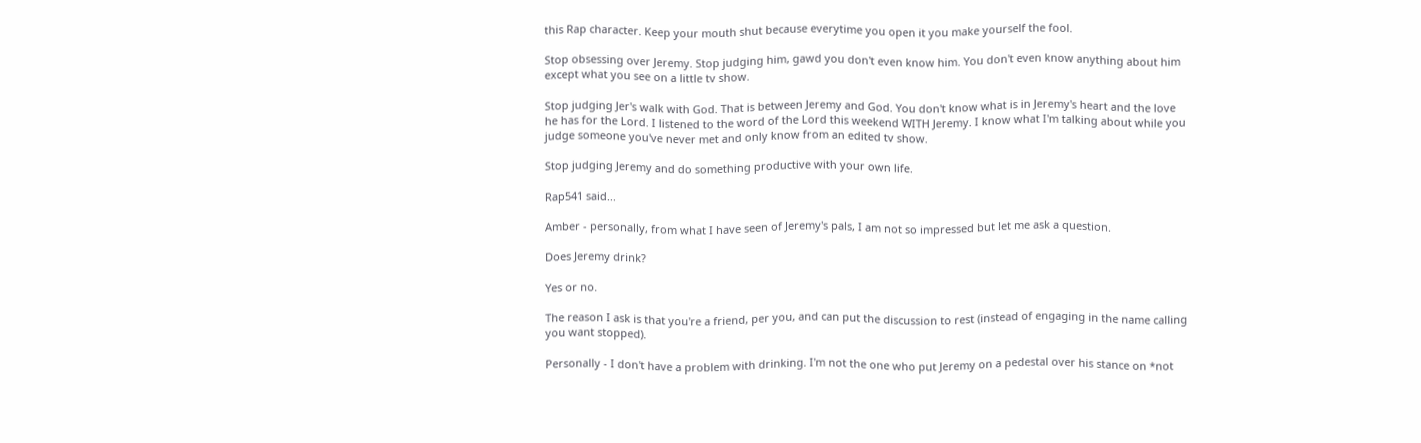this Rap character. Keep your mouth shut because everytime you open it you make yourself the fool.

Stop obsessing over Jeremy. Stop judging him, gawd you don't even know him. You don't even know anything about him except what you see on a little tv show.

Stop judging Jer's walk with God. That is between Jeremy and God. You don't know what is in Jeremy's heart and the love he has for the Lord. I listened to the word of the Lord this weekend WITH Jeremy. I know what I'm talking about while you judge someone you've never met and only know from an edited tv show.

Stop judging Jeremy and do something productive with your own life.

Rap541 said...

Amber - personally, from what I have seen of Jeremy's pals, I am not so impressed but let me ask a question.

Does Jeremy drink?

Yes or no.

The reason I ask is that you're a friend, per you, and can put the discussion to rest (instead of engaging in the name calling you want stopped).

Personally - I don't have a problem with drinking. I'm not the one who put Jeremy on a pedestal over his stance on *not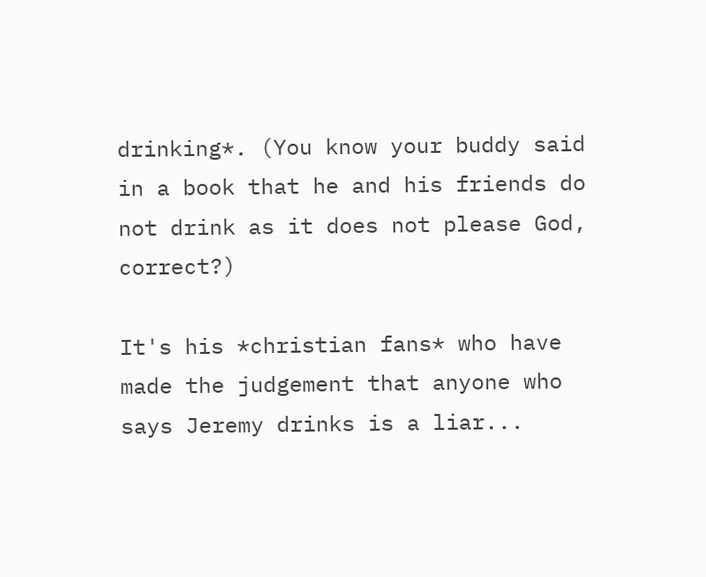drinking*. (You know your buddy said in a book that he and his friends do not drink as it does not please God, correct?)

It's his *christian fans* who have made the judgement that anyone who says Jeremy drinks is a liar...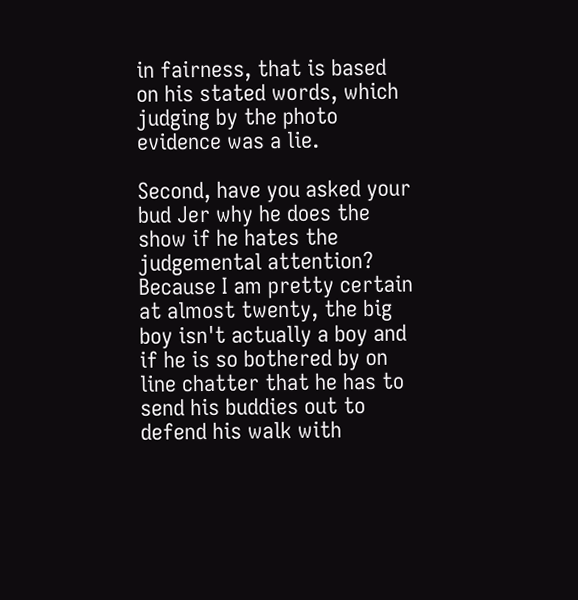in fairness, that is based on his stated words, which judging by the photo evidence was a lie.

Second, have you asked your bud Jer why he does the show if he hates the judgemental attention? Because I am pretty certain at almost twenty, the big boy isn't actually a boy and if he is so bothered by on line chatter that he has to send his buddies out to defend his walk with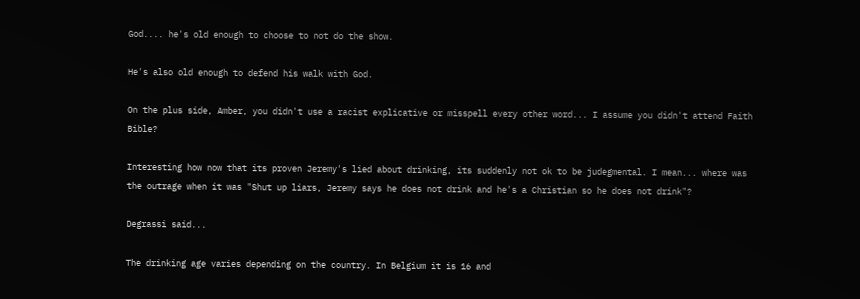God.... he's old enough to choose to not do the show.

He's also old enough to defend his walk with God.

On the plus side, Amber, you didn't use a racist explicative or misspell every other word... I assume you didn't attend Faith Bible?

Interesting how now that its proven Jeremy's lied about drinking, its suddenly not ok to be judegmental. I mean... where was the outrage when it was "Shut up liars, Jeremy says he does not drink and he's a Christian so he does not drink"?

Degrassi said...

The drinking age varies depending on the country. In Belgium it is 16 and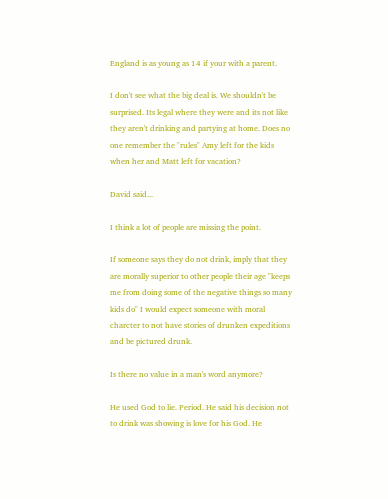England is as young as 14 if your with a parent.

I don't see what the big deal is. We shouldn't be surprised. Its legal where they were and its not like they aren't drinking and partying at home. Does no one remember the "rules" Amy left for the kids when her and Matt left for vacation?

David said...

I think a lot of people are missing the point.

If someone says they do not drink, imply that they are morally superior to other people their age "keeps me from doing some of the negative things so many kids do" I would expect someone with moral charcter to not have stories of drunken expeditions and be pictured drunk.

Is there no value in a man's word anymore?

He used God to lie. Period. He said his decision not to drink was showing is love for his God. He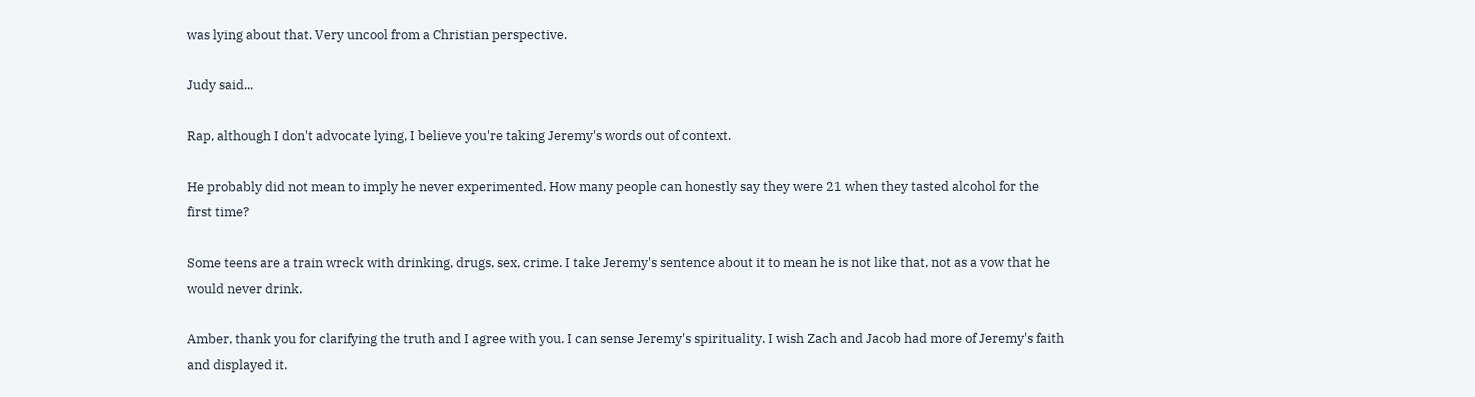was lying about that. Very uncool from a Christian perspective.

Judy said...

Rap, although I don't advocate lying, I believe you're taking Jeremy's words out of context.

He probably did not mean to imply he never experimented. How many people can honestly say they were 21 when they tasted alcohol for the first time?

Some teens are a train wreck with drinking, drugs, sex, crime. I take Jeremy's sentence about it to mean he is not like that, not as a vow that he would never drink.

Amber, thank you for clarifying the truth and I agree with you. I can sense Jeremy's spirituality. I wish Zach and Jacob had more of Jeremy's faith and displayed it.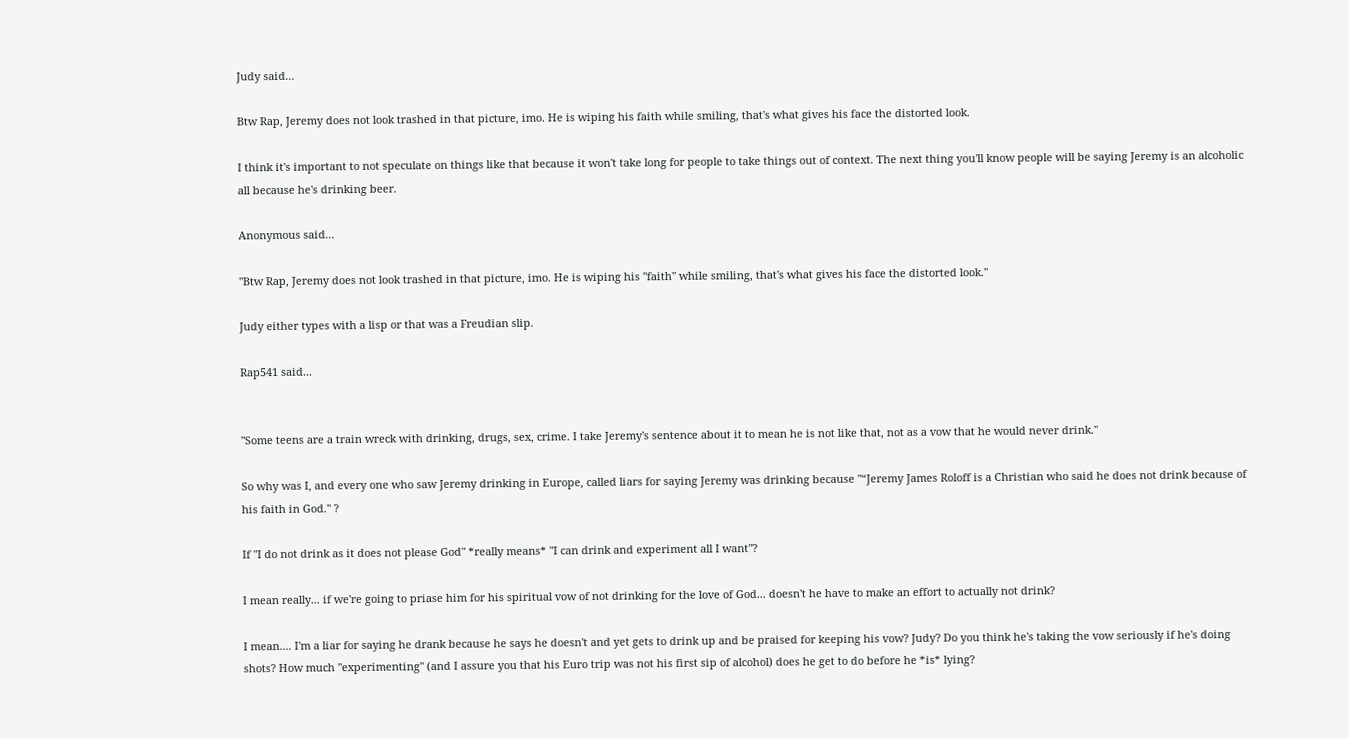Judy said...

Btw Rap, Jeremy does not look trashed in that picture, imo. He is wiping his faith while smiling, that's what gives his face the distorted look.

I think it's important to not speculate on things like that because it won't take long for people to take things out of context. The next thing you'll know people will be saying Jeremy is an alcoholic all because he's drinking beer.

Anonymous said...

"Btw Rap, Jeremy does not look trashed in that picture, imo. He is wiping his "faith" while smiling, that's what gives his face the distorted look."

Judy either types with a lisp or that was a Freudian slip.

Rap541 said...


"Some teens are a train wreck with drinking, drugs, sex, crime. I take Jeremy's sentence about it to mean he is not like that, not as a vow that he would never drink."

So why was I, and every one who saw Jeremy drinking in Europe, called liars for saying Jeremy was drinking because "“Jeremy James Roloff is a Christian who said he does not drink because of his faith in God." ?

If "I do not drink as it does not please God" *really means* "I can drink and experiment all I want"?

I mean really... if we're going to priase him for his spiritual vow of not drinking for the love of God... doesn't he have to make an effort to actually not drink?

I mean.... I'm a liar for saying he drank because he says he doesn't and yet gets to drink up and be praised for keeping his vow? Judy? Do you think he's taking the vow seriously if he's doing shots? How much "experimenting" (and I assure you that his Euro trip was not his first sip of alcohol) does he get to do before he *is* lying?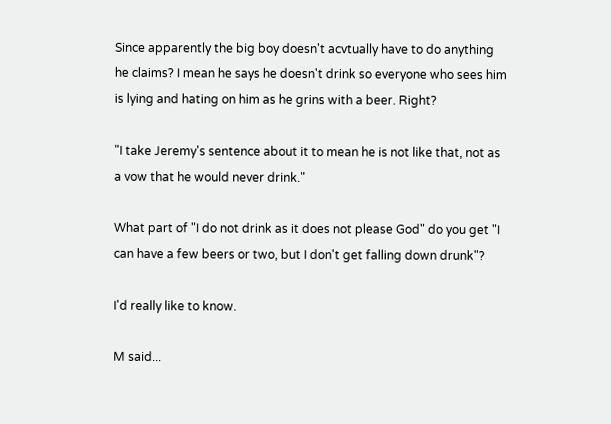Since apparently the big boy doesn't acvtually have to do anything he claims? I mean he says he doesn't drink so everyone who sees him is lying and hating on him as he grins with a beer. Right?

"I take Jeremy's sentence about it to mean he is not like that, not as a vow that he would never drink."

What part of "I do not drink as it does not please God" do you get "I can have a few beers or two, but I don't get falling down drunk"?

I'd really like to know.

M said...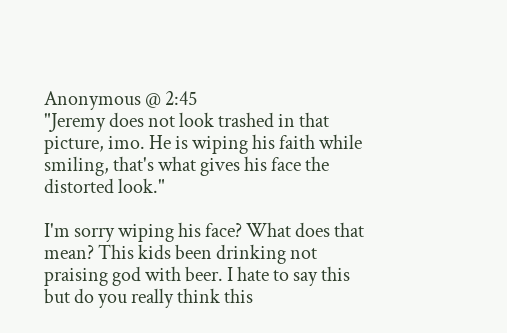Anonymous @ 2:45
"Jeremy does not look trashed in that picture, imo. He is wiping his faith while smiling, that's what gives his face the distorted look."

I'm sorry wiping his face? What does that mean? This kids been drinking not praising god with beer. I hate to say this but do you really think this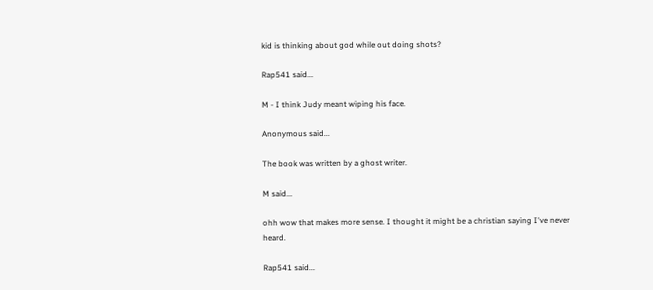kid is thinking about god while out doing shots?

Rap541 said...

M - I think Judy meant wiping his face.

Anonymous said...

The book was written by a ghost writer.

M said...

ohh wow that makes more sense. I thought it might be a christian saying I've never heard.

Rap541 said...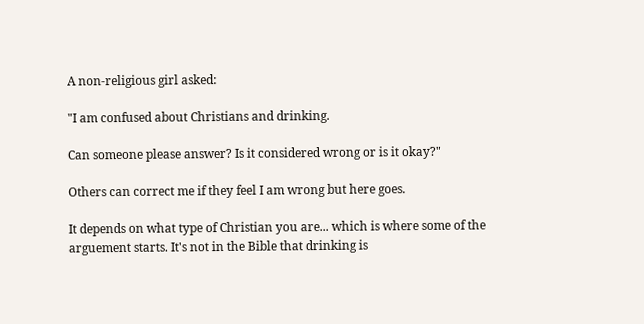A non-religious girl asked:

"I am confused about Christians and drinking.

Can someone please answer? Is it considered wrong or is it okay?"

Others can correct me if they feel I am wrong but here goes.

It depends on what type of Christian you are... which is where some of the arguement starts. It's not in the Bible that drinking is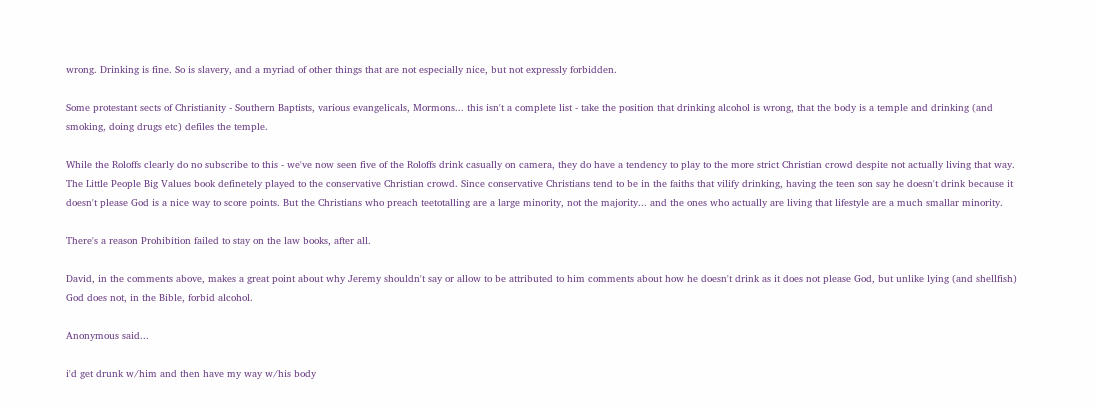wrong. Drinking is fine. So is slavery, and a myriad of other things that are not especially nice, but not expressly forbidden.

Some protestant sects of Christianity - Southern Baptists, various evangelicals, Mormons... this isn't a complete list - take the position that drinking alcohol is wrong, that the body is a temple and drinking (and smoking, doing drugs etc) defiles the temple.

While the Roloffs clearly do no subscribe to this - we've now seen five of the Roloffs drink casually on camera, they do have a tendency to play to the more strict Christian crowd despite not actually living that way. The Little People Big Values book definetely played to the conservative Christian crowd. Since conservative Christians tend to be in the faiths that vilify drinking, having the teen son say he doesn't drink because it doesn't please God is a nice way to score points. But the Christians who preach teetotalling are a large minority, not the majority... and the ones who actually are living that lifestyle are a much smallar minority.

There's a reason Prohibition failed to stay on the law books, after all.

David, in the comments above, makes a great point about why Jeremy shouldn't say or allow to be attributed to him comments about how he doesn't drink as it does not please God, but unlike lying (and shellfish) God does not, in the Bible, forbid alcohol.

Anonymous said...

i'd get drunk w/him and then have my way w/his body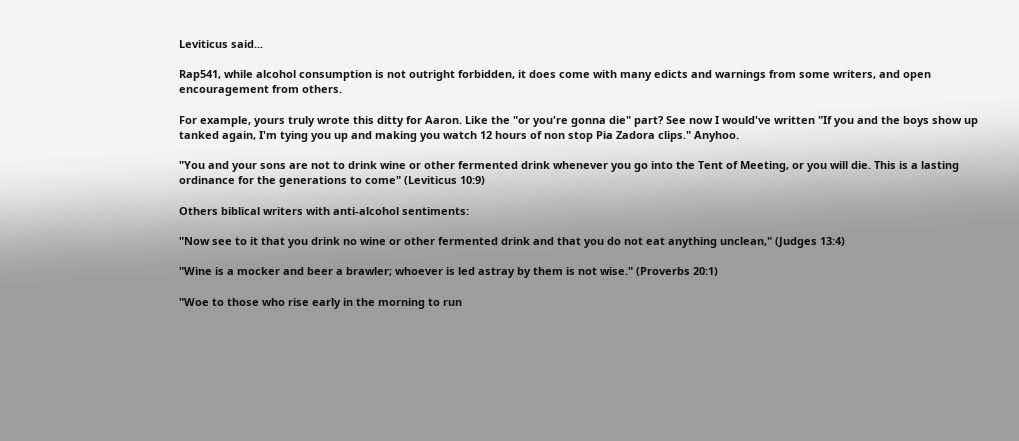Leviticus said...

Rap541, while alcohol consumption is not outright forbidden, it does come with many edicts and warnings from some writers, and open encouragement from others.

For example, yours truly wrote this ditty for Aaron. Like the "or you're gonna die" part? See now I would've written "If you and the boys show up tanked again, I'm tying you up and making you watch 12 hours of non stop Pia Zadora clips." Anyhoo.

"You and your sons are not to drink wine or other fermented drink whenever you go into the Tent of Meeting, or you will die. This is a lasting ordinance for the generations to come" (Leviticus 10:9)

Others biblical writers with anti-alcohol sentiments:

"Now see to it that you drink no wine or other fermented drink and that you do not eat anything unclean," (Judges 13:4)

"Wine is a mocker and beer a brawler; whoever is led astray by them is not wise." (Proverbs 20:1)

"Woe to those who rise early in the morning to run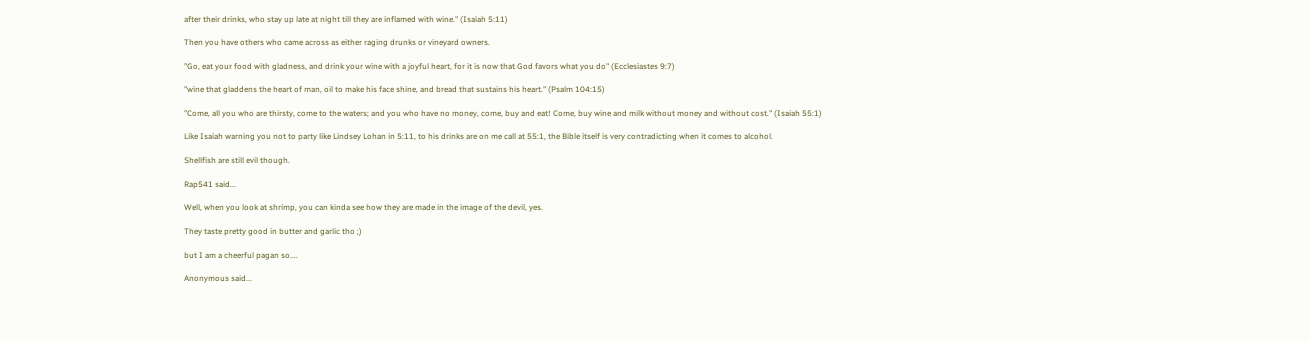after their drinks, who stay up late at night till they are inflamed with wine." (Isaiah 5:11)

Then you have others who came across as either raging drunks or vineyard owners.

"Go, eat your food with gladness, and drink your wine with a joyful heart, for it is now that God favors what you do" (Ecclesiastes 9:7)

"wine that gladdens the heart of man, oil to make his face shine, and bread that sustains his heart." (Psalm 104:15)

"Come, all you who are thirsty, come to the waters; and you who have no money, come, buy and eat! Come, buy wine and milk without money and without cost." (Isaiah 55:1)

Like Isaiah warning you not to party like Lindsey Lohan in 5:11, to his drinks are on me call at 55:1, the Bible itself is very contradicting when it comes to alcohol.

Shellfish are still evil though.

Rap541 said...

Well, when you look at shrimp, you can kinda see how they are made in the image of the devil, yes.

They taste pretty good in butter and garlic tho ;)

but I am a cheerful pagan so....

Anonymous said...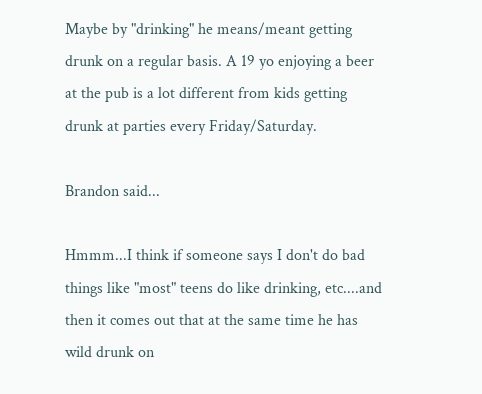Maybe by "drinking" he means/meant getting drunk on a regular basis. A 19 yo enjoying a beer at the pub is a lot different from kids getting drunk at parties every Friday/Saturday.

Brandon said...

Hmmm...I think if someone says I don't do bad things like "most" teens do like drinking, etc....and then it comes out that at the same time he has wild drunk on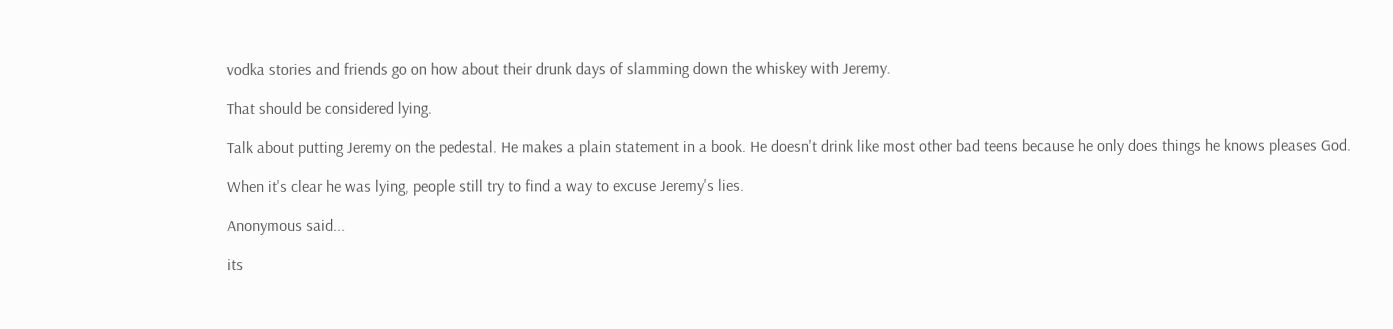vodka stories and friends go on how about their drunk days of slamming down the whiskey with Jeremy.

That should be considered lying.

Talk about putting Jeremy on the pedestal. He makes a plain statement in a book. He doesn't drink like most other bad teens because he only does things he knows pleases God.

When it's clear he was lying, people still try to find a way to excuse Jeremy's lies.

Anonymous said...

its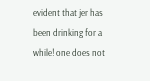evident that jer has been drinking for a while! one does not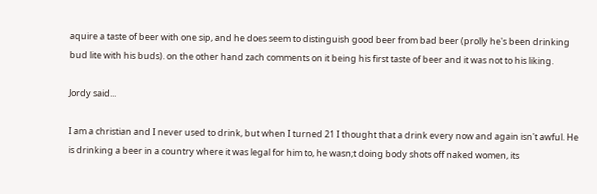aquire a taste of beer with one sip, and he does seem to distinguish good beer from bad beer (prolly he's been drinking bud lite with his buds). on the other hand zach comments on it being his first taste of beer and it was not to his liking.

Jordy said...

I am a christian and I never used to drink, but when I turned 21 I thought that a drink every now and again isn't awful. He is drinking a beer in a country where it was legal for him to, he wasn;t doing body shots off naked women, its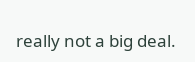really not a big deal.